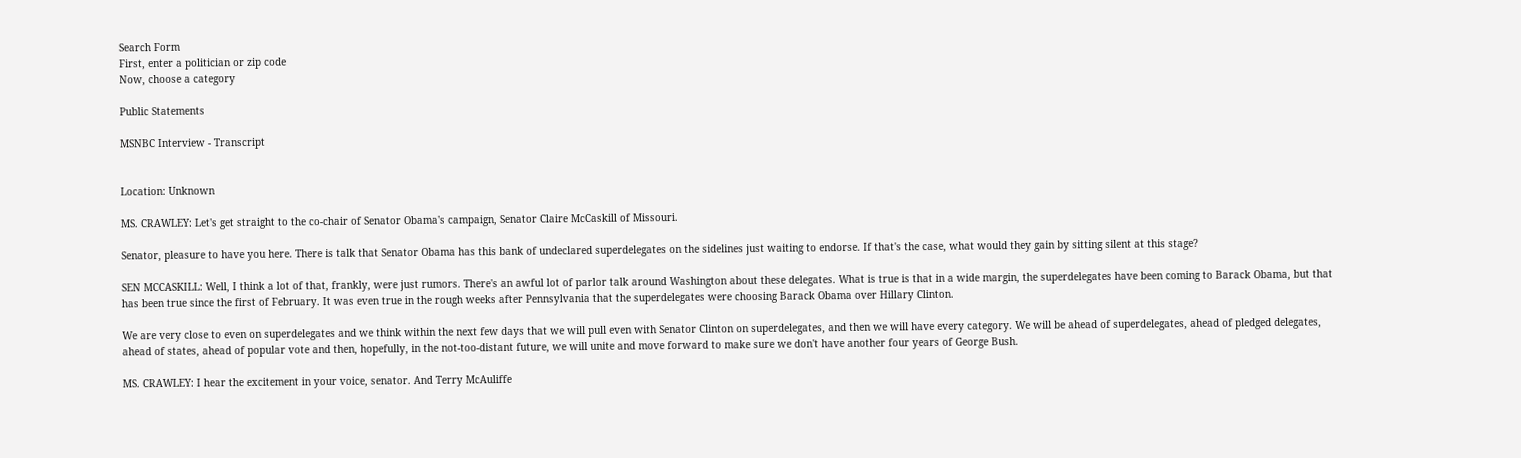Search Form
First, enter a politician or zip code
Now, choose a category

Public Statements

MSNBC Interview - Transcript


Location: Unknown

MS. CRAWLEY: Let's get straight to the co-chair of Senator Obama's campaign, Senator Claire McCaskill of Missouri.

Senator, pleasure to have you here. There is talk that Senator Obama has this bank of undeclared superdelegates on the sidelines just waiting to endorse. If that's the case, what would they gain by sitting silent at this stage?

SEN MCCASKILL: Well, I think a lot of that, frankly, were just rumors. There's an awful lot of parlor talk around Washington about these delegates. What is true is that in a wide margin, the superdelegates have been coming to Barack Obama, but that has been true since the first of February. It was even true in the rough weeks after Pennsylvania that the superdelegates were choosing Barack Obama over Hillary Clinton.

We are very close to even on superdelegates and we think within the next few days that we will pull even with Senator Clinton on superdelegates, and then we will have every category. We will be ahead of superdelegates, ahead of pledged delegates, ahead of states, ahead of popular vote and then, hopefully, in the not-too-distant future, we will unite and move forward to make sure we don't have another four years of George Bush.

MS. CRAWLEY: I hear the excitement in your voice, senator. And Terry McAuliffe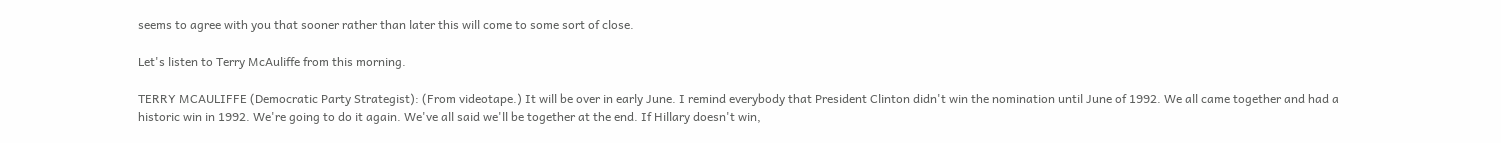seems to agree with you that sooner rather than later this will come to some sort of close.

Let's listen to Terry McAuliffe from this morning.

TERRY MCAULIFFE (Democratic Party Strategist): (From videotape.) It will be over in early June. I remind everybody that President Clinton didn't win the nomination until June of 1992. We all came together and had a historic win in 1992. We're going to do it again. We've all said we'll be together at the end. If Hillary doesn't win,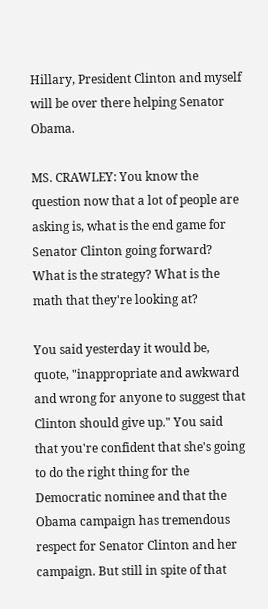Hillary, President Clinton and myself will be over there helping Senator Obama.

MS. CRAWLEY: You know the question now that a lot of people are asking is, what is the end game for Senator Clinton going forward? What is the strategy? What is the math that they're looking at?

You said yesterday it would be, quote, "inappropriate and awkward and wrong for anyone to suggest that Clinton should give up." You said that you're confident that she's going to do the right thing for the Democratic nominee and that the Obama campaign has tremendous respect for Senator Clinton and her campaign. But still in spite of that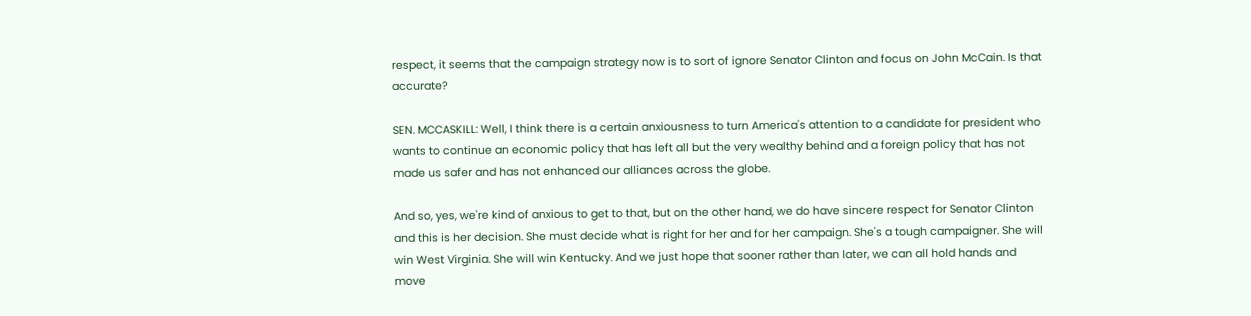respect, it seems that the campaign strategy now is to sort of ignore Senator Clinton and focus on John McCain. Is that accurate?

SEN. MCCASKILL: Well, I think there is a certain anxiousness to turn America's attention to a candidate for president who wants to continue an economic policy that has left all but the very wealthy behind and a foreign policy that has not made us safer and has not enhanced our alliances across the globe.

And so, yes, we're kind of anxious to get to that, but on the other hand, we do have sincere respect for Senator Clinton and this is her decision. She must decide what is right for her and for her campaign. She's a tough campaigner. She will win West Virginia. She will win Kentucky. And we just hope that sooner rather than later, we can all hold hands and move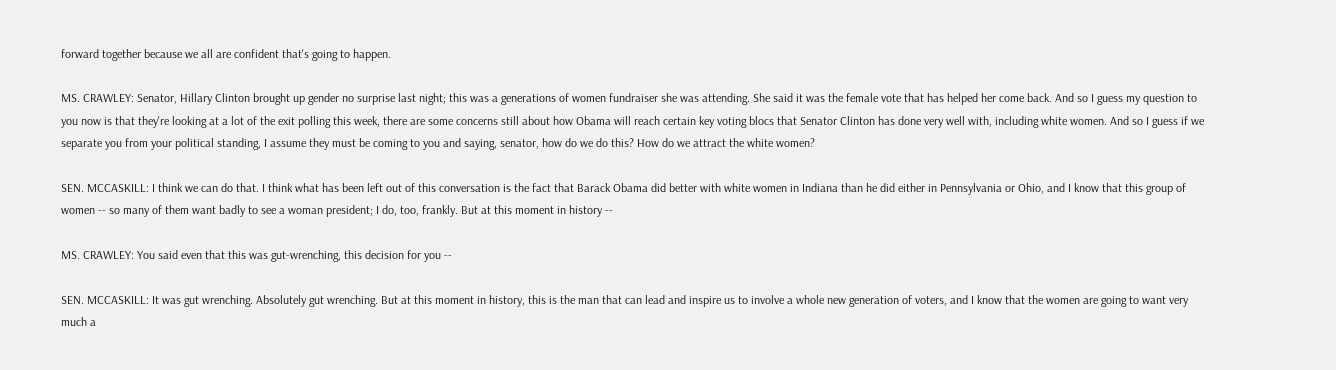forward together because we all are confident that's going to happen.

MS. CRAWLEY: Senator, Hillary Clinton brought up gender no surprise last night; this was a generations of women fundraiser she was attending. She said it was the female vote that has helped her come back. And so I guess my question to you now is that they're looking at a lot of the exit polling this week, there are some concerns still about how Obama will reach certain key voting blocs that Senator Clinton has done very well with, including white women. And so I guess if we separate you from your political standing, I assume they must be coming to you and saying, senator, how do we do this? How do we attract the white women?

SEN. MCCASKILL: I think we can do that. I think what has been left out of this conversation is the fact that Barack Obama did better with white women in Indiana than he did either in Pennsylvania or Ohio, and I know that this group of women -- so many of them want badly to see a woman president; I do, too, frankly. But at this moment in history --

MS. CRAWLEY: You said even that this was gut-wrenching, this decision for you --

SEN. MCCASKILL: It was gut wrenching. Absolutely gut wrenching. But at this moment in history, this is the man that can lead and inspire us to involve a whole new generation of voters, and I know that the women are going to want very much a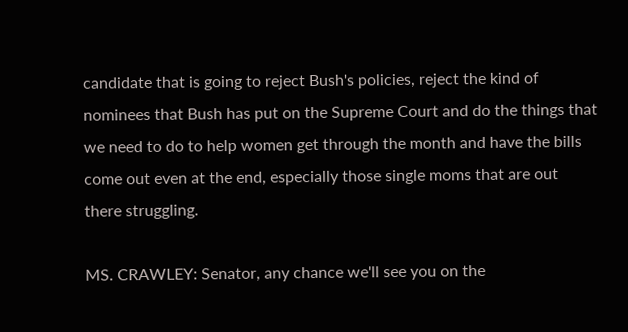candidate that is going to reject Bush's policies, reject the kind of nominees that Bush has put on the Supreme Court and do the things that we need to do to help women get through the month and have the bills come out even at the end, especially those single moms that are out there struggling.

MS. CRAWLEY: Senator, any chance we'll see you on the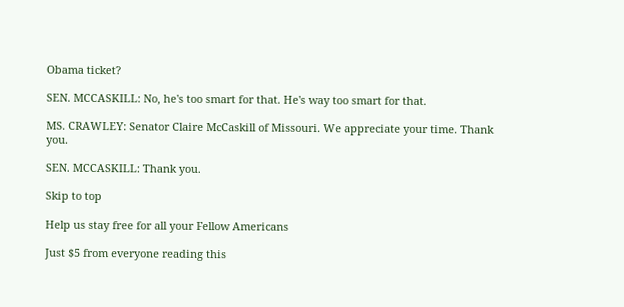Obama ticket?

SEN. MCCASKILL: No, he's too smart for that. He's way too smart for that.

MS. CRAWLEY: Senator Claire McCaskill of Missouri. We appreciate your time. Thank you.

SEN. MCCASKILL: Thank you.

Skip to top

Help us stay free for all your Fellow Americans

Just $5 from everyone reading this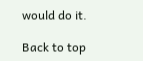would do it.

Back to top